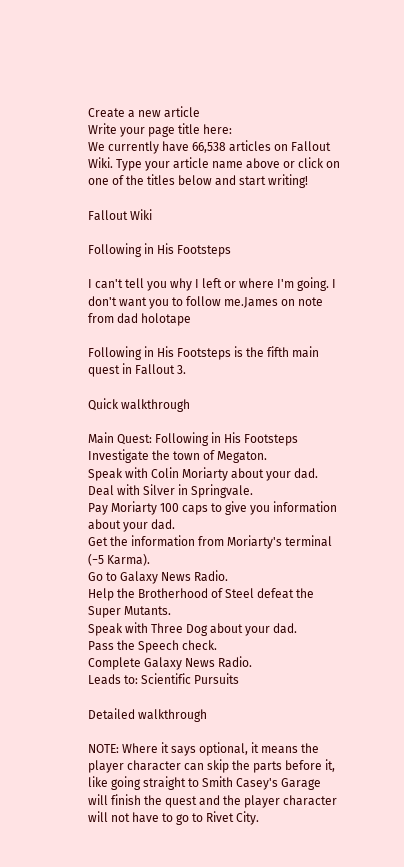Create a new article
Write your page title here:
We currently have 66,538 articles on Fallout Wiki. Type your article name above or click on one of the titles below and start writing!

Fallout Wiki

Following in His Footsteps

I can't tell you why I left or where I'm going. I don't want you to follow me.James on note from dad holotape

Following in His Footsteps is the fifth main quest in Fallout 3.

Quick walkthrough

Main Quest: Following in His Footsteps
Investigate the town of Megaton.
Speak with Colin Moriarty about your dad.
Deal with Silver in Springvale.
Pay Moriarty 100 caps to give you information about your dad.
Get the information from Moriarty's terminal (−5 Karma).
Go to Galaxy News Radio.
Help the Brotherhood of Steel defeat the Super Mutants.
Speak with Three Dog about your dad.
Pass the Speech check.
Complete Galaxy News Radio.
Leads to: Scientific Pursuits

Detailed walkthrough

NOTE: Where it says optional, it means the player character can skip the parts before it, like going straight to Smith Casey's Garage will finish the quest and the player character will not have to go to Rivet City.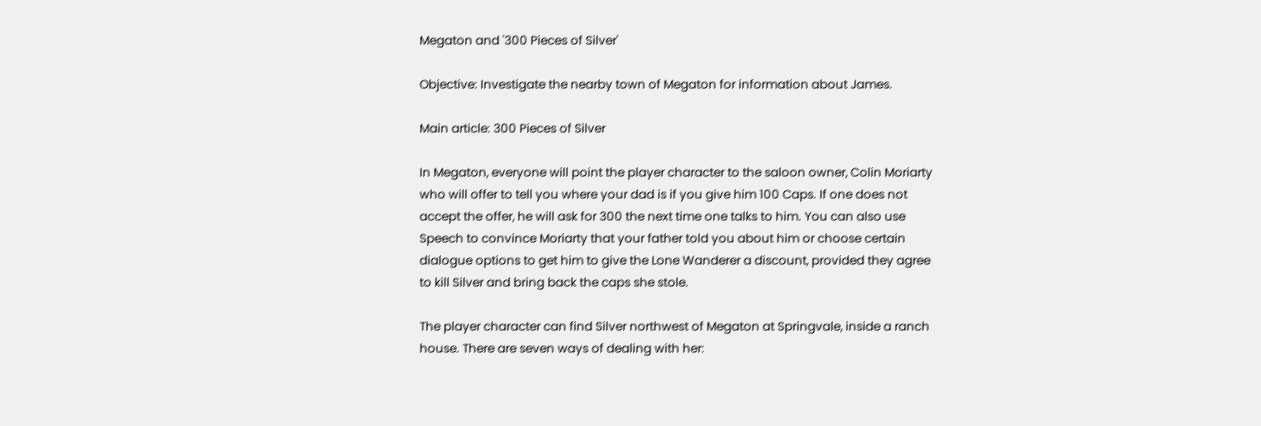Megaton and '300 Pieces of Silver'

Objective: Investigate the nearby town of Megaton for information about James.

Main article: 300 Pieces of Silver

In Megaton, everyone will point the player character to the saloon owner, Colin Moriarty who will offer to tell you where your dad is if you give him 100 Caps. If one does not accept the offer, he will ask for 300 the next time one talks to him. You can also use Speech to convince Moriarty that your father told you about him or choose certain dialogue options to get him to give the Lone Wanderer a discount, provided they agree to kill Silver and bring back the caps she stole.

The player character can find Silver northwest of Megaton at Springvale, inside a ranch house. There are seven ways of dealing with her: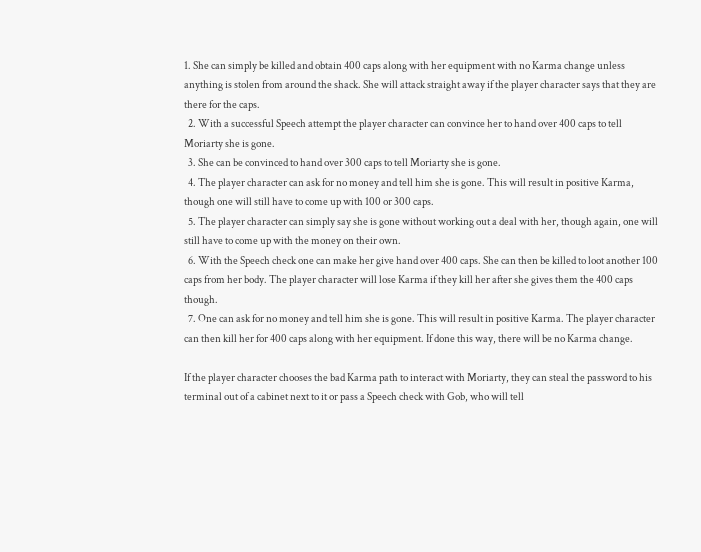1. She can simply be killed and obtain 400 caps along with her equipment with no Karma change unless anything is stolen from around the shack. She will attack straight away if the player character says that they are there for the caps.
  2. With a successful Speech attempt the player character can convince her to hand over 400 caps to tell Moriarty she is gone.
  3. She can be convinced to hand over 300 caps to tell Moriarty she is gone.
  4. The player character can ask for no money and tell him she is gone. This will result in positive Karma, though one will still have to come up with 100 or 300 caps.
  5. The player character can simply say she is gone without working out a deal with her, though again, one will still have to come up with the money on their own.
  6. With the Speech check one can make her give hand over 400 caps. She can then be killed to loot another 100 caps from her body. The player character will lose Karma if they kill her after she gives them the 400 caps though.
  7. One can ask for no money and tell him she is gone. This will result in positive Karma. The player character can then kill her for 400 caps along with her equipment. If done this way, there will be no Karma change.

If the player character chooses the bad Karma path to interact with Moriarty, they can steal the password to his terminal out of a cabinet next to it or pass a Speech check with Gob, who will tell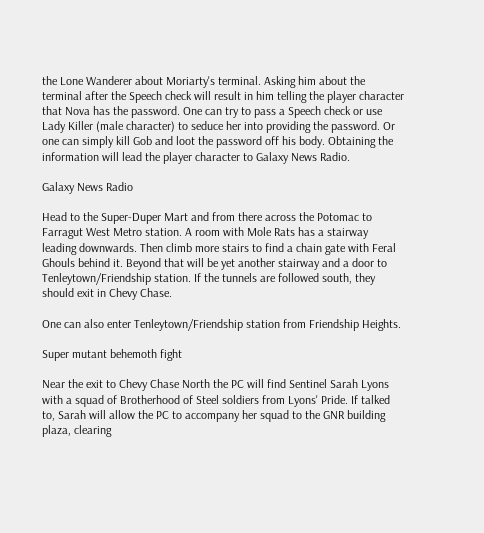the Lone Wanderer about Moriarty's terminal. Asking him about the terminal after the Speech check will result in him telling the player character that Nova has the password. One can try to pass a Speech check or use Lady Killer (male character) to seduce her into providing the password. Or one can simply kill Gob and loot the password off his body. Obtaining the information will lead the player character to Galaxy News Radio.

Galaxy News Radio

Head to the Super-Duper Mart and from there across the Potomac to Farragut West Metro station. A room with Mole Rats has a stairway leading downwards. Then climb more stairs to find a chain gate with Feral Ghouls behind it. Beyond that will be yet another stairway and a door to Tenleytown/Friendship station. If the tunnels are followed south, they should exit in Chevy Chase.

One can also enter Tenleytown/Friendship station from Friendship Heights.

Super mutant behemoth fight

Near the exit to Chevy Chase North the PC will find Sentinel Sarah Lyons with a squad of Brotherhood of Steel soldiers from Lyons' Pride. If talked to, Sarah will allow the PC to accompany her squad to the GNR building plaza, clearing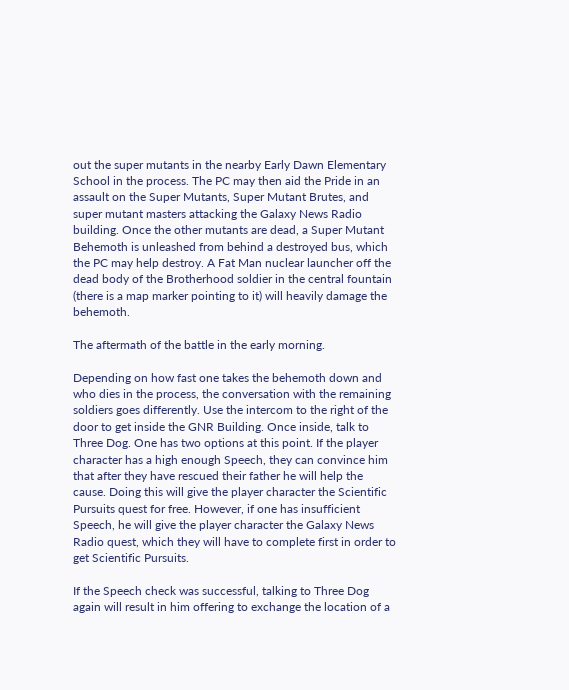out the super mutants in the nearby Early Dawn Elementary School in the process. The PC may then aid the Pride in an assault on the Super Mutants, Super Mutant Brutes, and super mutant masters attacking the Galaxy News Radio building. Once the other mutants are dead, a Super Mutant Behemoth is unleashed from behind a destroyed bus, which the PC may help destroy. A Fat Man nuclear launcher off the dead body of the Brotherhood soldier in the central fountain (there is a map marker pointing to it) will heavily damage the behemoth.

The aftermath of the battle in the early morning.

Depending on how fast one takes the behemoth down and who dies in the process, the conversation with the remaining soldiers goes differently. Use the intercom to the right of the door to get inside the GNR Building. Once inside, talk to Three Dog. One has two options at this point. If the player character has a high enough Speech, they can convince him that after they have rescued their father he will help the cause. Doing this will give the player character the Scientific Pursuits quest for free. However, if one has insufficient Speech, he will give the player character the Galaxy News Radio quest, which they will have to complete first in order to get Scientific Pursuits.

If the Speech check was successful, talking to Three Dog again will result in him offering to exchange the location of a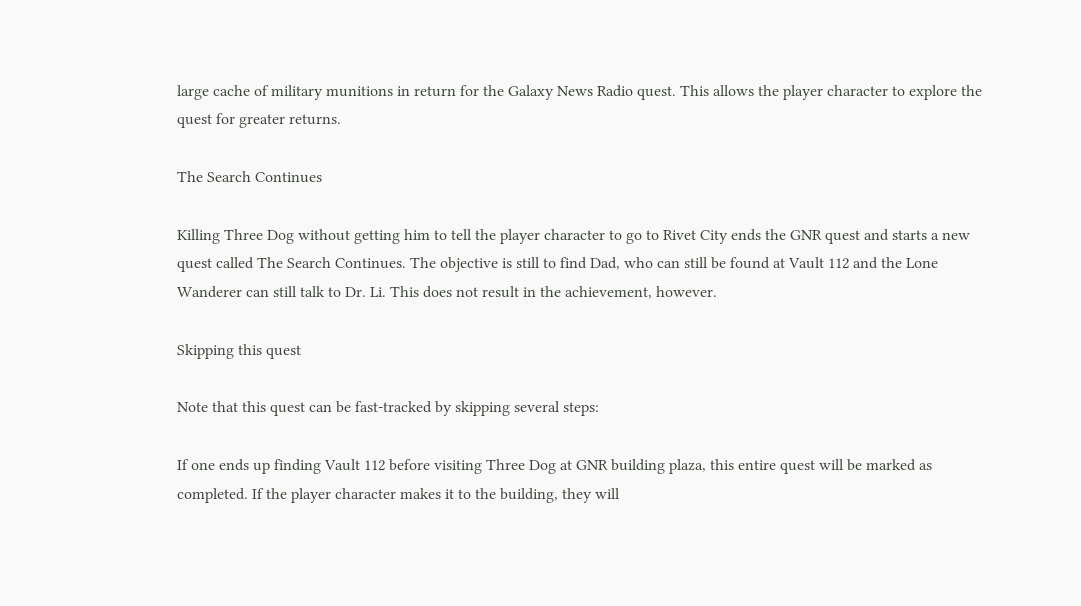large cache of military munitions in return for the Galaxy News Radio quest. This allows the player character to explore the quest for greater returns.

The Search Continues

Killing Three Dog without getting him to tell the player character to go to Rivet City ends the GNR quest and starts a new quest called The Search Continues. The objective is still to find Dad, who can still be found at Vault 112 and the Lone Wanderer can still talk to Dr. Li. This does not result in the achievement, however.

Skipping this quest

Note that this quest can be fast-tracked by skipping several steps:

If one ends up finding Vault 112 before visiting Three Dog at GNR building plaza, this entire quest will be marked as completed. If the player character makes it to the building, they will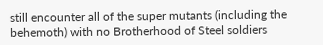still encounter all of the super mutants (including the behemoth) with no Brotherhood of Steel soldiers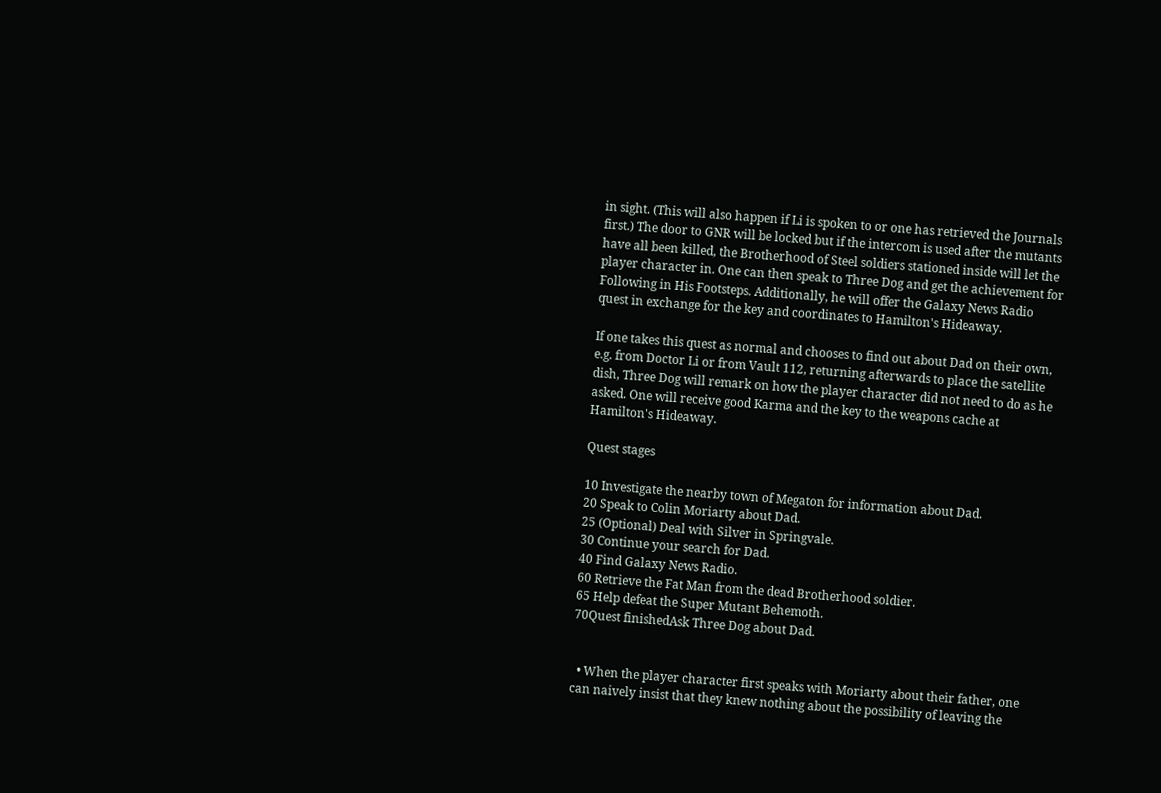in sight. (This will also happen if Li is spoken to or one has retrieved the Journals first.) The door to GNR will be locked but if the intercom is used after the mutants have all been killed, the Brotherhood of Steel soldiers stationed inside will let the player character in. One can then speak to Three Dog and get the achievement for Following in His Footsteps. Additionally, he will offer the Galaxy News Radio quest in exchange for the key and coordinates to Hamilton's Hideaway.

If one takes this quest as normal and chooses to find out about Dad on their own, e.g. from Doctor Li or from Vault 112, returning afterwards to place the satellite dish, Three Dog will remark on how the player character did not need to do as he asked. One will receive good Karma and the key to the weapons cache at Hamilton's Hideaway.

Quest stages

10 Investigate the nearby town of Megaton for information about Dad.
20 Speak to Colin Moriarty about Dad.
25 (Optional) Deal with Silver in Springvale.
30 Continue your search for Dad.
40 Find Galaxy News Radio.
60 Retrieve the Fat Man from the dead Brotherhood soldier.
65 Help defeat the Super Mutant Behemoth.
70Quest finishedAsk Three Dog about Dad.


  • When the player character first speaks with Moriarty about their father, one can naively insist that they knew nothing about the possibility of leaving the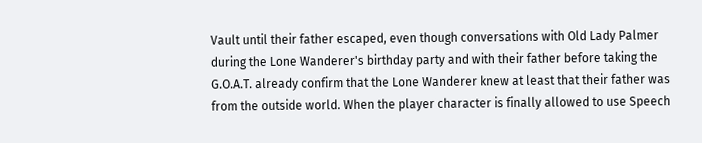Vault until their father escaped, even though conversations with Old Lady Palmer during the Lone Wanderer's birthday party and with their father before taking the G.O.A.T. already confirm that the Lone Wanderer knew at least that their father was from the outside world. When the player character is finally allowed to use Speech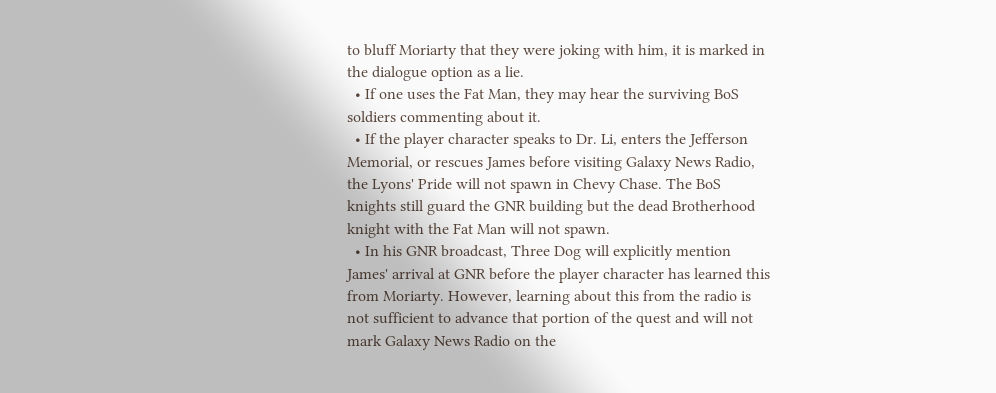to bluff Moriarty that they were joking with him, it is marked in the dialogue option as a lie.
  • If one uses the Fat Man, they may hear the surviving BoS soldiers commenting about it.
  • If the player character speaks to Dr. Li, enters the Jefferson Memorial, or rescues James before visiting Galaxy News Radio, the Lyons' Pride will not spawn in Chevy Chase. The BoS knights still guard the GNR building but the dead Brotherhood knight with the Fat Man will not spawn.
  • In his GNR broadcast, Three Dog will explicitly mention James' arrival at GNR before the player character has learned this from Moriarty. However, learning about this from the radio is not sufficient to advance that portion of the quest and will not mark Galaxy News Radio on the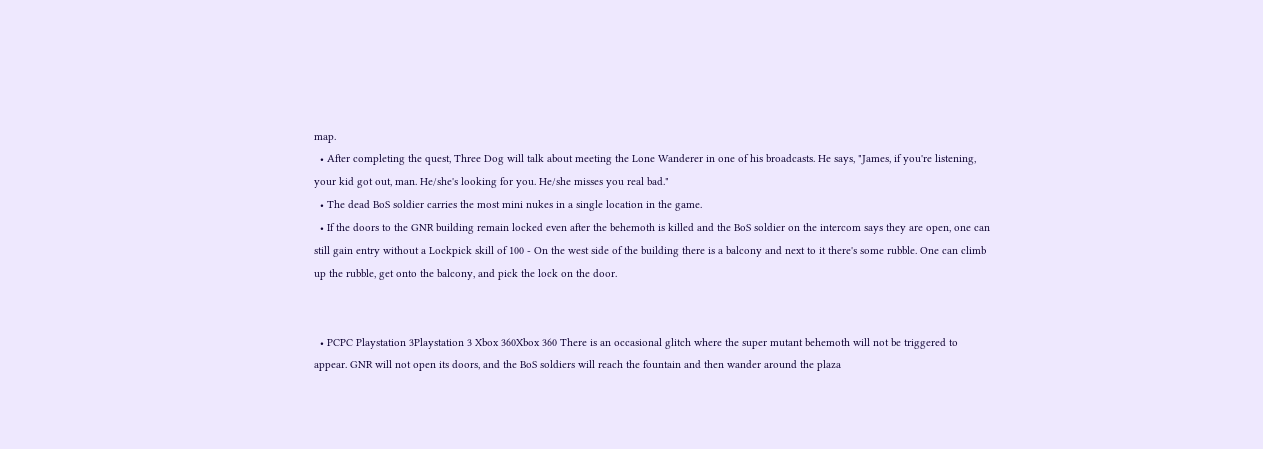map.
  • After completing the quest, Three Dog will talk about meeting the Lone Wanderer in one of his broadcasts. He says, "James, if you're listening, your kid got out, man. He/she's looking for you. He/she misses you real bad."
  • The dead BoS soldier carries the most mini nukes in a single location in the game.
  • If the doors to the GNR building remain locked even after the behemoth is killed and the BoS soldier on the intercom says they are open, one can still gain entry without a Lockpick skill of 100 - On the west side of the building there is a balcony and next to it there's some rubble. One can climb up the rubble, get onto the balcony, and pick the lock on the door.


  • PCPC Playstation 3Playstation 3 Xbox 360Xbox 360 There is an occasional glitch where the super mutant behemoth will not be triggered to appear. GNR will not open its doors, and the BoS soldiers will reach the fountain and then wander around the plaza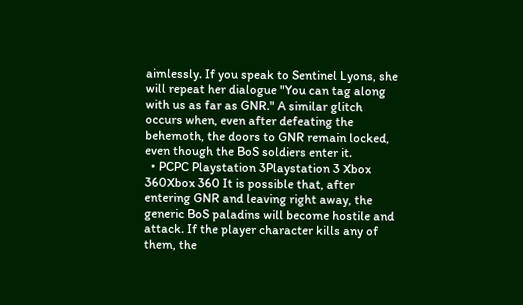aimlessly. If you speak to Sentinel Lyons, she will repeat her dialogue "You can tag along with us as far as GNR." A similar glitch occurs when, even after defeating the behemoth, the doors to GNR remain locked, even though the BoS soldiers enter it.
  • PCPC Playstation 3Playstation 3 Xbox 360Xbox 360 It is possible that, after entering GNR and leaving right away, the generic BoS paladins will become hostile and attack. If the player character kills any of them, the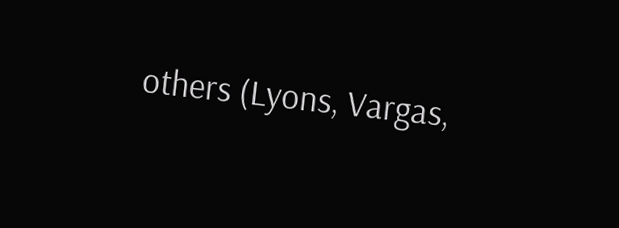others (Lyons, Vargas,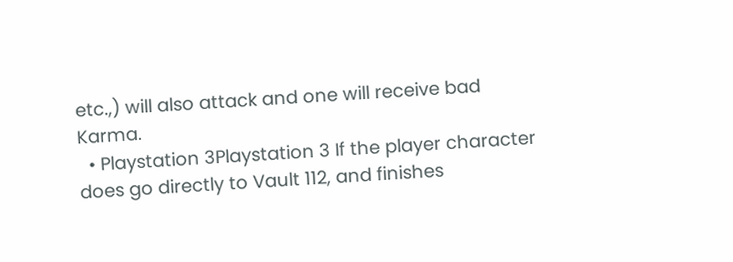etc.,) will also attack and one will receive bad Karma.
  • Playstation 3Playstation 3 If the player character does go directly to Vault 112, and finishes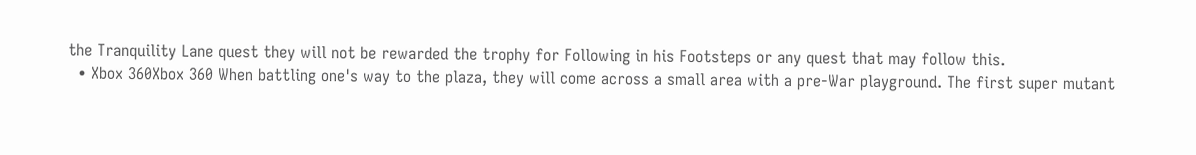the Tranquility Lane quest they will not be rewarded the trophy for Following in his Footsteps or any quest that may follow this.
  • Xbox 360Xbox 360 When battling one's way to the plaza, they will come across a small area with a pre-War playground. The first super mutant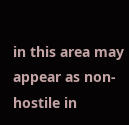in this area may appear as non-hostile in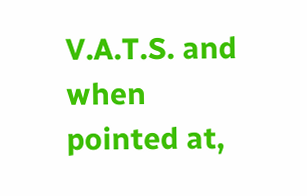V.A.T.S. and when pointed at,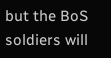but the BoS soldiers will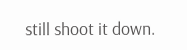still shoot it down.